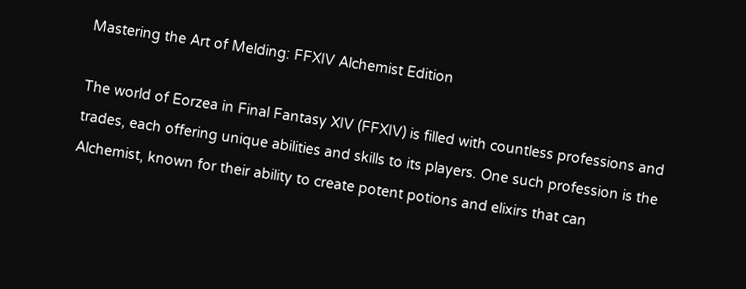Mastering the Art of Melding: FFXIV Alchemist Edition

The world of Eorzea in Final Fantasy XIV (FFXIV) is filled with countless professions and trades, each offering unique abilities and skills to its players. One such profession is the Alchemist, known for their ability to create potent potions and elixirs that can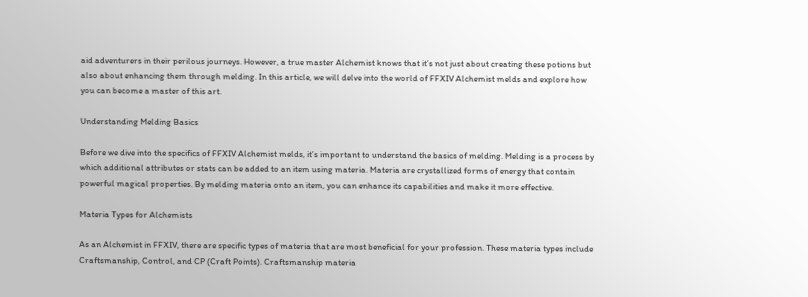aid adventurers in their perilous journeys. However, a true master Alchemist knows that it’s not just about creating these potions but also about enhancing them through melding. In this article, we will delve into the world of FFXIV Alchemist melds and explore how you can become a master of this art.

Understanding Melding Basics

Before we dive into the specifics of FFXIV Alchemist melds, it’s important to understand the basics of melding. Melding is a process by which additional attributes or stats can be added to an item using materia. Materia are crystallized forms of energy that contain powerful magical properties. By melding materia onto an item, you can enhance its capabilities and make it more effective.

Materia Types for Alchemists

As an Alchemist in FFXIV, there are specific types of materia that are most beneficial for your profession. These materia types include Craftsmanship, Control, and CP (Craft Points). Craftsmanship materia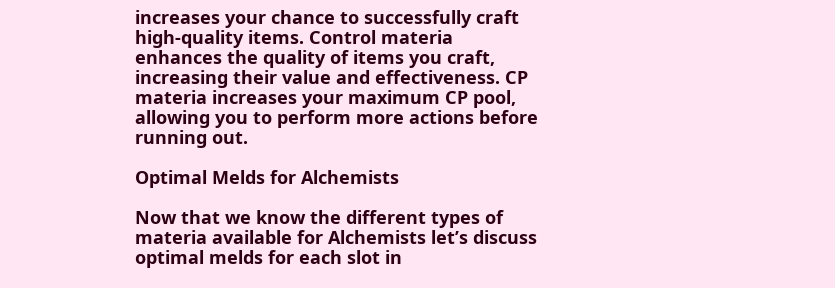increases your chance to successfully craft high-quality items. Control materia enhances the quality of items you craft, increasing their value and effectiveness. CP materia increases your maximum CP pool, allowing you to perform more actions before running out.

Optimal Melds for Alchemists

Now that we know the different types of materia available for Alchemists let’s discuss optimal melds for each slot in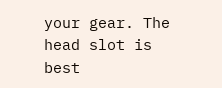your gear. The head slot is best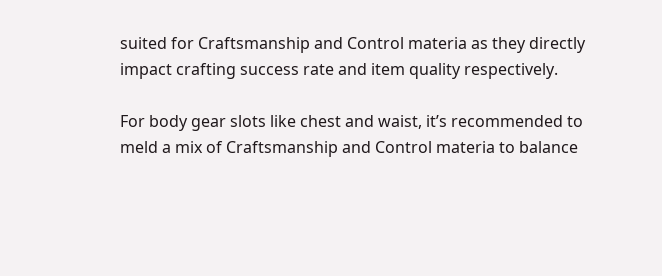suited for Craftsmanship and Control materia as they directly impact crafting success rate and item quality respectively.

For body gear slots like chest and waist, it’s recommended to meld a mix of Craftsmanship and Control materia to balance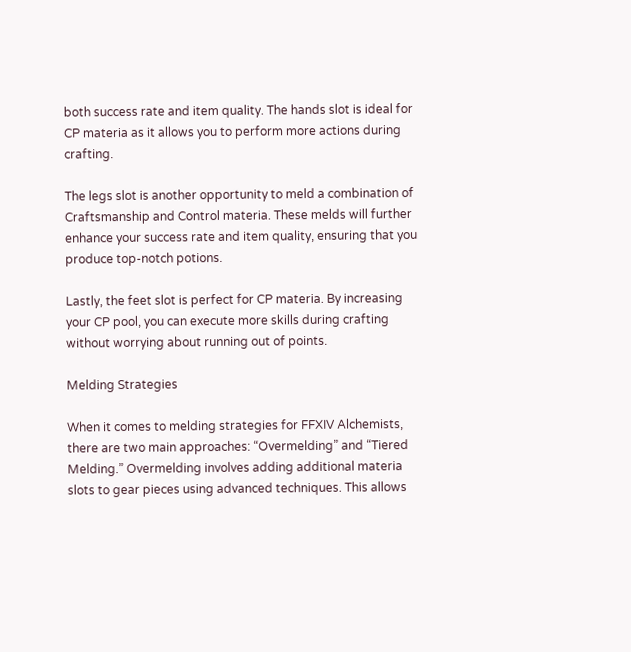both success rate and item quality. The hands slot is ideal for CP materia as it allows you to perform more actions during crafting.

The legs slot is another opportunity to meld a combination of Craftsmanship and Control materia. These melds will further enhance your success rate and item quality, ensuring that you produce top-notch potions.

Lastly, the feet slot is perfect for CP materia. By increasing your CP pool, you can execute more skills during crafting without worrying about running out of points.

Melding Strategies

When it comes to melding strategies for FFXIV Alchemists, there are two main approaches: “Overmelding” and “Tiered Melding.” Overmelding involves adding additional materia slots to gear pieces using advanced techniques. This allows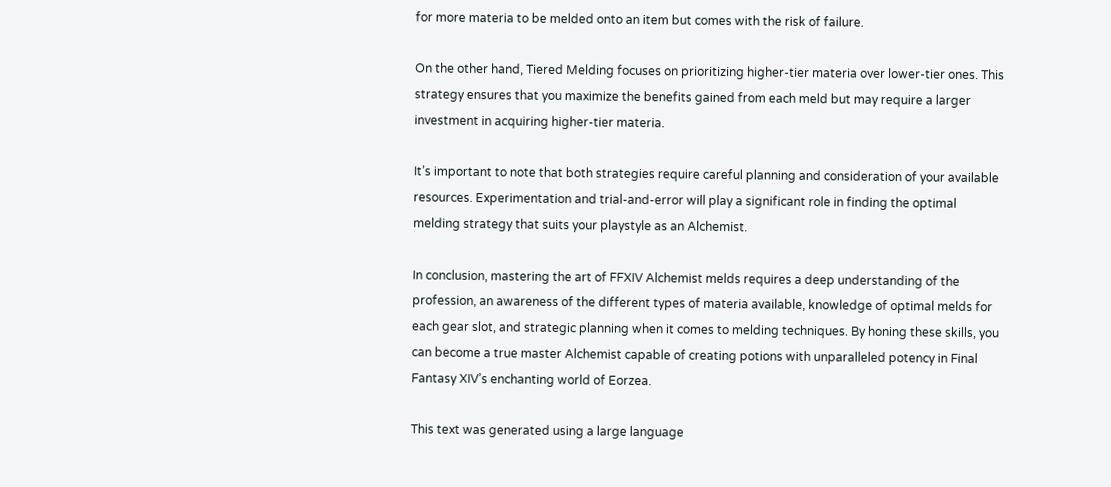for more materia to be melded onto an item but comes with the risk of failure.

On the other hand, Tiered Melding focuses on prioritizing higher-tier materia over lower-tier ones. This strategy ensures that you maximize the benefits gained from each meld but may require a larger investment in acquiring higher-tier materia.

It’s important to note that both strategies require careful planning and consideration of your available resources. Experimentation and trial-and-error will play a significant role in finding the optimal melding strategy that suits your playstyle as an Alchemist.

In conclusion, mastering the art of FFXIV Alchemist melds requires a deep understanding of the profession, an awareness of the different types of materia available, knowledge of optimal melds for each gear slot, and strategic planning when it comes to melding techniques. By honing these skills, you can become a true master Alchemist capable of creating potions with unparalleled potency in Final Fantasy XIV’s enchanting world of Eorzea.

This text was generated using a large language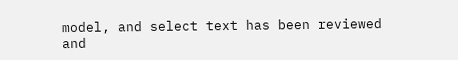model, and select text has been reviewed and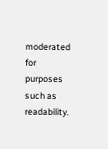moderated for purposes such as readability.